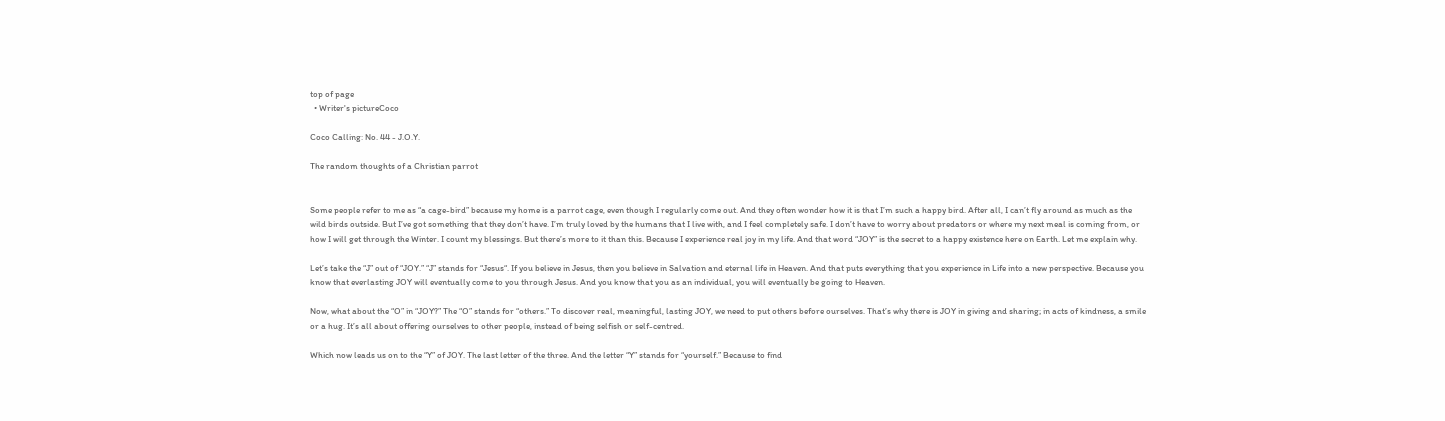top of page
  • Writer's pictureCoco

Coco Calling: No. 44 - J.O.Y.

The random thoughts of a Christian parrot


Some people refer to me as “a cage-bird” because my home is a parrot cage, even though I regularly come out. And they often wonder how it is that I’m such a happy bird. After all, I can’t fly around as much as the wild birds outside. But I’ve got something that they don’t have. I’m truly loved by the humans that I live with, and I feel completely safe. I don’t have to worry about predators or where my next meal is coming from, or how I will get through the Winter. I count my blessings. But there’s more to it than this. Because I experience real joy in my life. And that word “JOY” is the secret to a happy existence here on Earth. Let me explain why.

Let’s take the “J” out of “JOY.” “J” stands for “Jesus“. If you believe in Jesus, then you believe in Salvation and eternal life in Heaven. And that puts everything that you experience in Life into a new perspective. Because you know that everlasting JOY will eventually come to you through Jesus. And you know that you as an individual, you will eventually be going to Heaven.

Now, what about the “O” in “JOY?” The “O” stands for “others.” To discover real, meaningful, lasting JOY, we need to put others before ourselves. That’s why there is JOY in giving and sharing; in acts of kindness, a smile or a hug. It’s all about offering ourselves to other people, instead of being selfish or self-centred.

Which now leads us on to the “Y” of JOY. The last letter of the three. And the letter “Y” stands for “yourself.” Because to find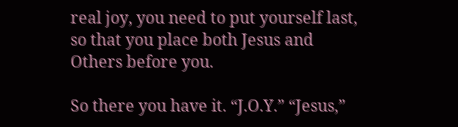real joy, you need to put yourself last, so that you place both Jesus and Others before you.

So there you have it. “J.O.Y.” “Jesus,”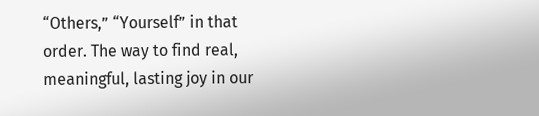“Others,” “Yourself” in that order. The way to find real, meaningful, lasting joy in our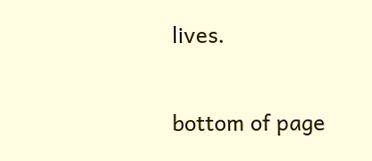lives.

bottom of page